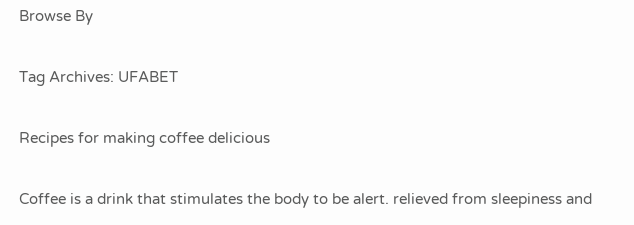Browse By

Tag Archives: UFABET

Recipes for making coffee delicious

Coffee is a drink that stimulates the body to be alert. relieved from sleepiness and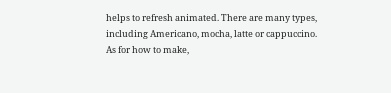helps to refresh animated. There are many types, including Americano, mocha, latte or cappuccino. As for how to make,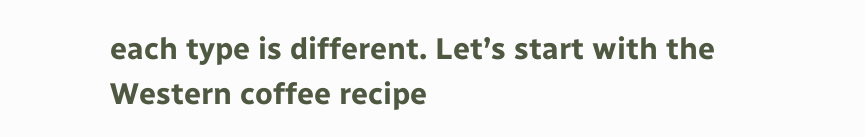each type is different. Let’s start with the Western coffee recipe